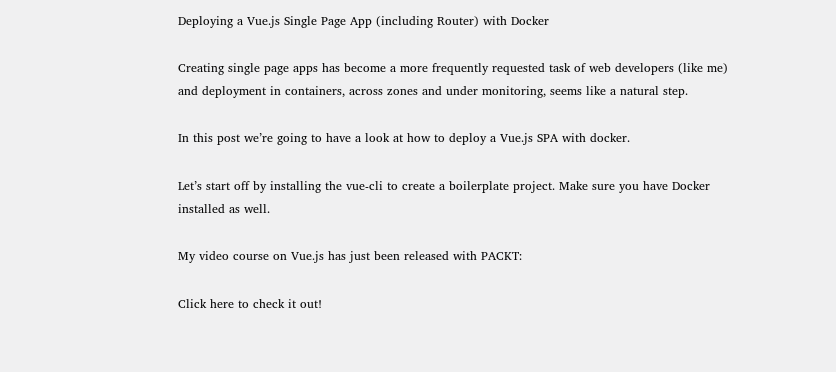Deploying a Vue.js Single Page App (including Router) with Docker

Creating single page apps has become a more frequently requested task of web developers (like me) and deployment in containers, across zones and under monitoring, seems like a natural step.

In this post we’re going to have a look at how to deploy a Vue.js SPA with docker.

Let’s start off by installing the vue-cli to create a boilerplate project. Make sure you have Docker installed as well.

My video course on Vue.js has just been released with PACKT:

Click here to check it out!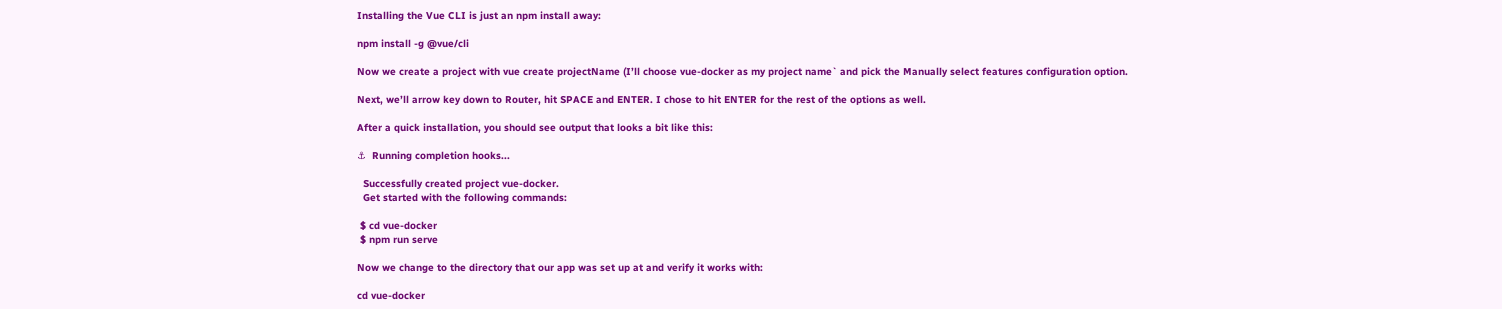Installing the Vue CLI is just an npm install away:

npm install -g @vue/cli

Now we create a project with vue create projectName (I’ll choose vue-docker as my project name` and pick the Manually select features configuration option.

Next, we’ll arrow key down to Router, hit SPACE and ENTER. I chose to hit ENTER for the rest of the options as well.

After a quick installation, you should see output that looks a bit like this:

⚓  Running completion hooks...

  Successfully created project vue-docker.
  Get started with the following commands:

 $ cd vue-docker
 $ npm run serve

Now we change to the directory that our app was set up at and verify it works with:

cd vue-docker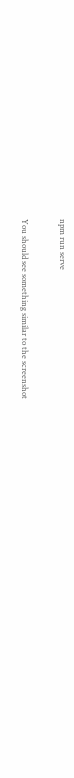npm run serve

You should see something similar to the screenshot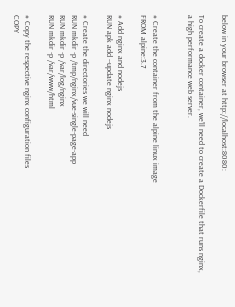below in your browser at http://localhost:8080:

To create a docker container, we’ll need to create a Dockerfile that runs nginx, a high performance web server.


# Create the container from the alpine linux image
FROM alpine:3.7

# Add nginx and nodejs
RUN apk add --update nginx nodejs

# Create the directories we will need
RUN mkdir -p /tmp/nginx/vue-single-page-app
RUN mkdir -p /var/log/nginx
RUN mkdir -p /var/www/html

# Copy the respective nginx configuration files
COPY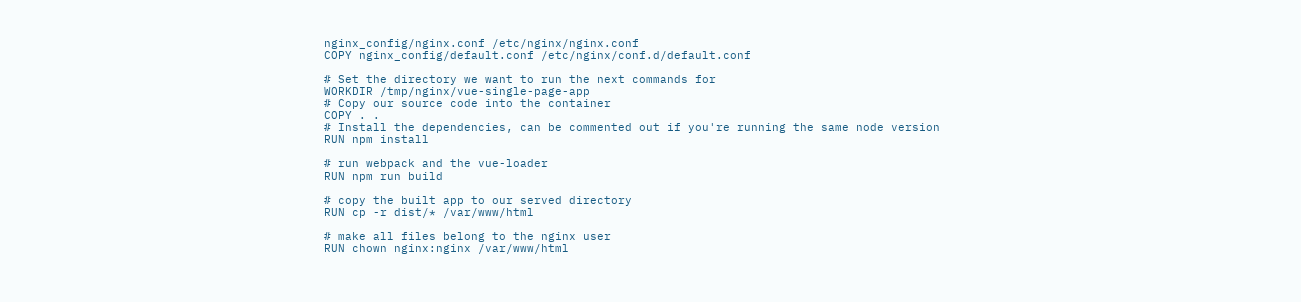nginx_config/nginx.conf /etc/nginx/nginx.conf
COPY nginx_config/default.conf /etc/nginx/conf.d/default.conf

# Set the directory we want to run the next commands for
WORKDIR /tmp/nginx/vue-single-page-app
# Copy our source code into the container
COPY . .
# Install the dependencies, can be commented out if you're running the same node version
RUN npm install

# run webpack and the vue-loader
RUN npm run build

# copy the built app to our served directory
RUN cp -r dist/* /var/www/html

# make all files belong to the nginx user
RUN chown nginx:nginx /var/www/html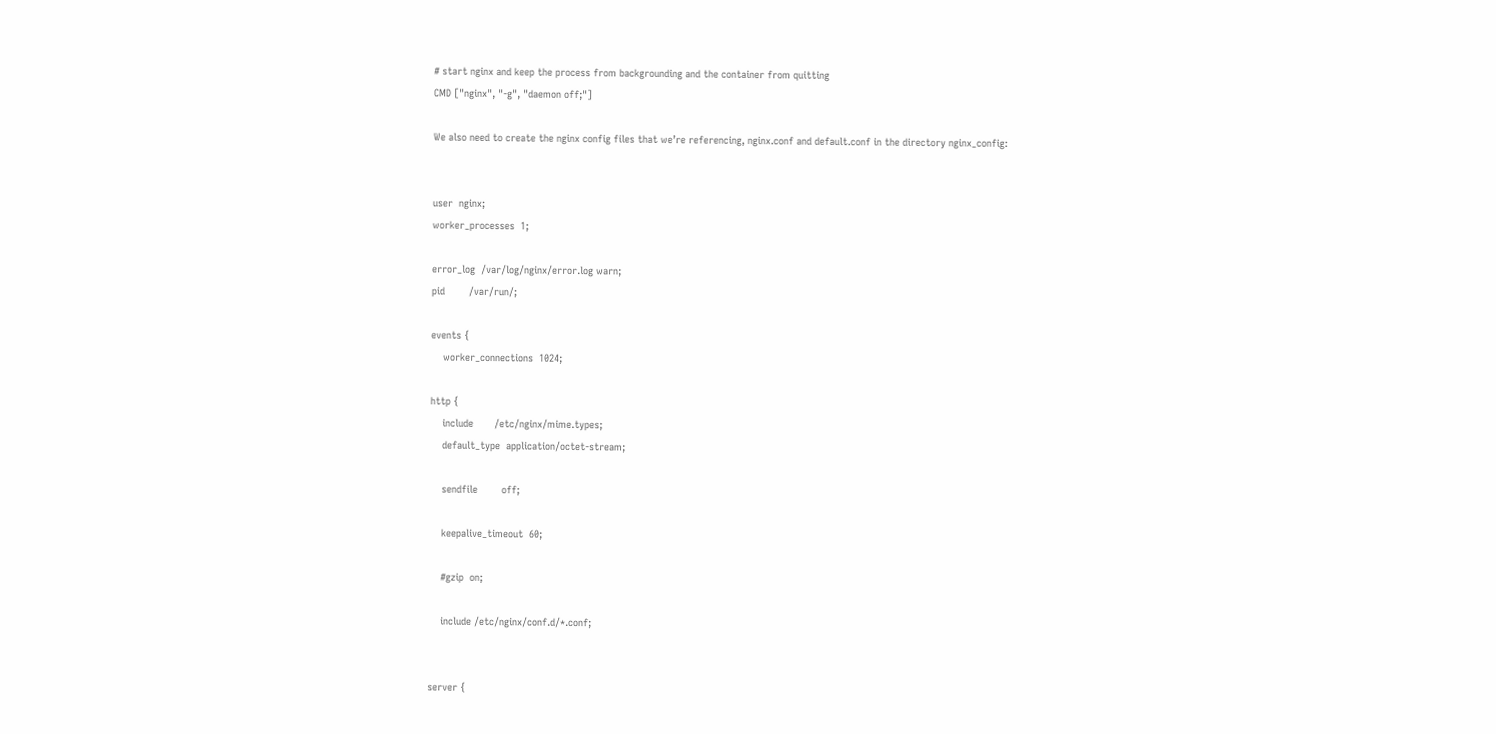# start nginx and keep the process from backgrounding and the container from quitting
CMD ["nginx", "-g", "daemon off;"]

We also need to create the nginx config files that we’re referencing, nginx.conf and default.conf in the directory nginx_config:


user  nginx;
worker_processes  1;

error_log  /var/log/nginx/error.log warn;
pid        /var/run/;

events {
    worker_connections  1024;

http {
    include       /etc/nginx/mime.types;
    default_type  application/octet-stream;

    sendfile        off;

    keepalive_timeout  60;

    #gzip  on;

    include /etc/nginx/conf.d/*.conf;


server {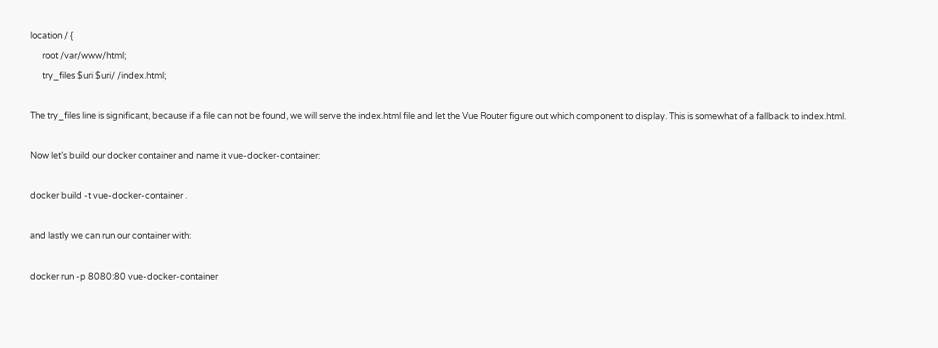location / {
      root /var/www/html;
      try_files $uri $uri/ /index.html;

The try_files line is significant, because if a file can not be found, we will serve the index.html file and let the Vue Router figure out which component to display. This is somewhat of a fallback to index.html.

Now let’s build our docker container and name it vue-docker-container:

docker build -t vue-docker-container .

and lastly we can run our container with:

docker run -p 8080:80 vue-docker-container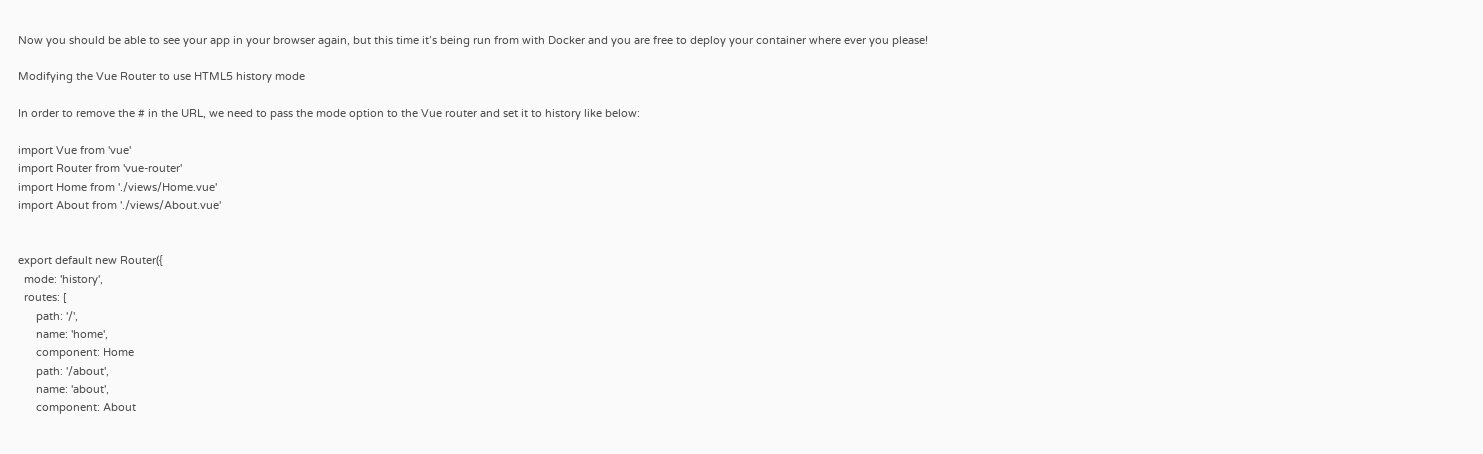Now you should be able to see your app in your browser again, but this time it’s being run from with Docker and you are free to deploy your container where ever you please!

Modifying the Vue Router to use HTML5 history mode

In order to remove the # in the URL, we need to pass the mode option to the Vue router and set it to history like below:

import Vue from 'vue'
import Router from 'vue-router'
import Home from './views/Home.vue'
import About from './views/About.vue'


export default new Router({
  mode: 'history',
  routes: [
      path: '/',
      name: 'home',
      component: Home
      path: '/about',
      name: 'about',
      component: About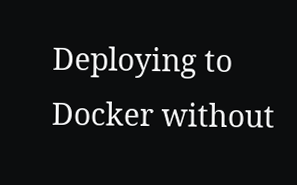Deploying to Docker without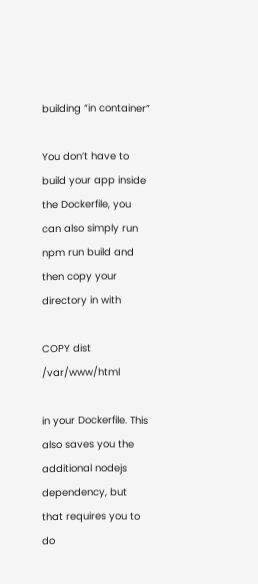building “in container”

You don’t have to build your app inside the Dockerfile, you can also simply run npm run build and then copy your directory in with

COPY dist /var/www/html

in your Dockerfile. This also saves you the additional nodejs dependency, but that requires you to do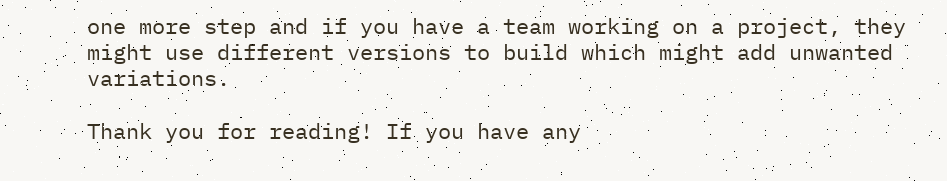one more step and if you have a team working on a project, they might use different versions to build which might add unwanted variations.

Thank you for reading! If you have any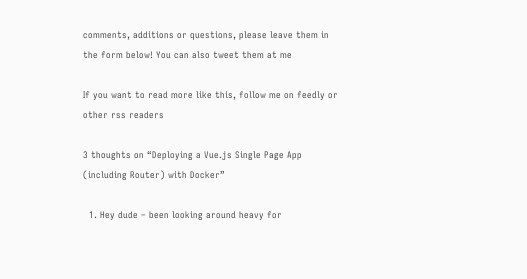comments, additions or questions, please leave them in the form below! You can also tweet them at me

If you want to read more like this, follow me on feedly or other rss readers

3 thoughts on “Deploying a Vue.js Single Page App (including Router) with Docker”

  1. Hey dude – been looking around heavy for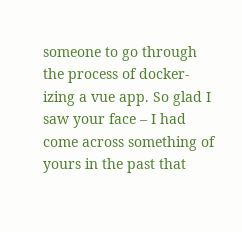someone to go through the process of docker-izing a vue app. So glad I saw your face – I had come across something of yours in the past that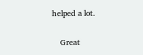helped a lot.

    Great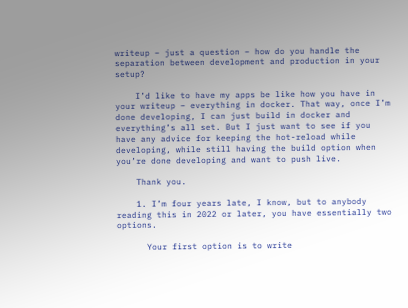writeup – just a question – how do you handle the separation between development and production in your setup?

    I’d like to have my apps be like how you have in your writeup – everything in docker. That way, once I’m done developing, I can just build in docker and everything’s all set. But I just want to see if you have any advice for keeping the hot-reload while developing, while still having the build option when you’re done developing and want to push live.

    Thank you.

    1. I’m four years late, I know, but to anybody reading this in 2022 or later, you have essentially two options.

      Your first option is to write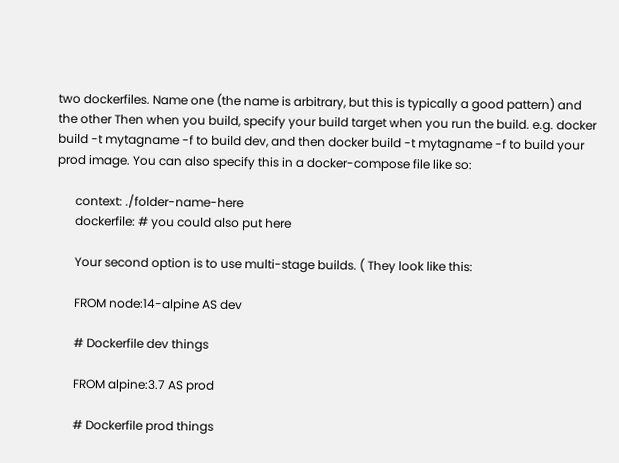two dockerfiles. Name one (the name is arbitrary, but this is typically a good pattern) and the other Then when you build, specify your build target when you run the build. e.g. docker build -t mytagname -f to build dev, and then docker build -t mytagname -f to build your prod image. You can also specify this in a docker-compose file like so:

      context: ./folder-name-here
      dockerfile: # you could also put here

      Your second option is to use multi-stage builds. ( They look like this:

      FROM node:14-alpine AS dev

      # Dockerfile dev things

      FROM alpine:3.7 AS prod

      # Dockerfile prod things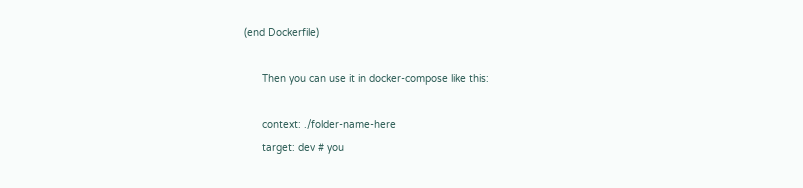(end Dockerfile)

      Then you can use it in docker-compose like this:

      context: ./folder-name-here
      target: dev # you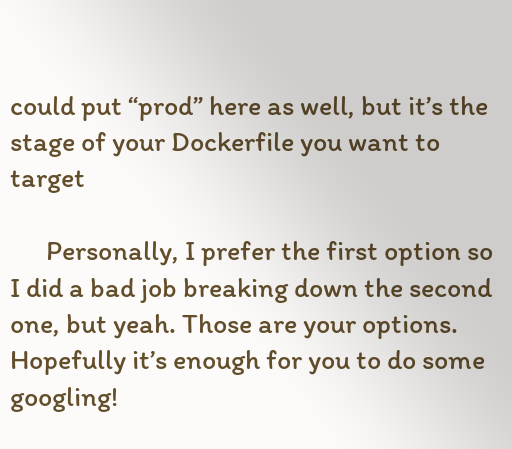could put “prod” here as well, but it’s the stage of your Dockerfile you want to target

      Personally, I prefer the first option so I did a bad job breaking down the second one, but yeah. Those are your options. Hopefully it’s enough for you to do some googling!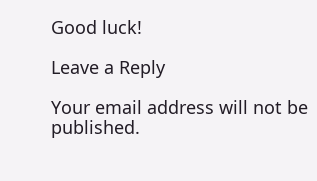Good luck!

Leave a Reply

Your email address will not be published.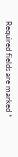Required fields are marked *